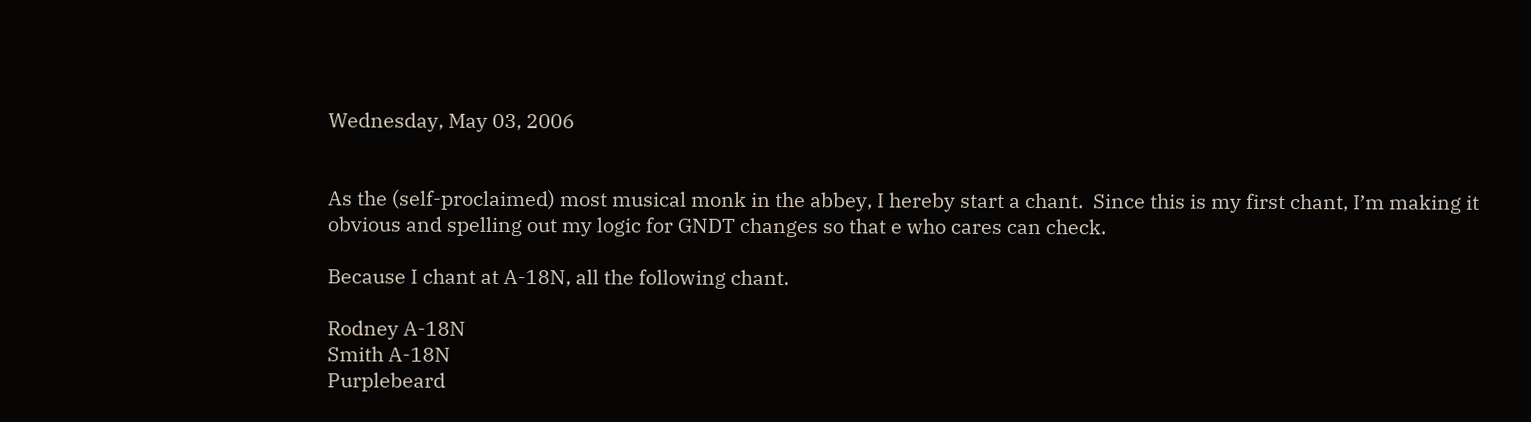Wednesday, May 03, 2006


As the (self-proclaimed) most musical monk in the abbey, I hereby start a chant.  Since this is my first chant, I’m making it obvious and spelling out my logic for GNDT changes so that e who cares can check.

Because I chant at A-18N, all the following chant.

Rodney A-18N
Smith A-18N
Purplebeard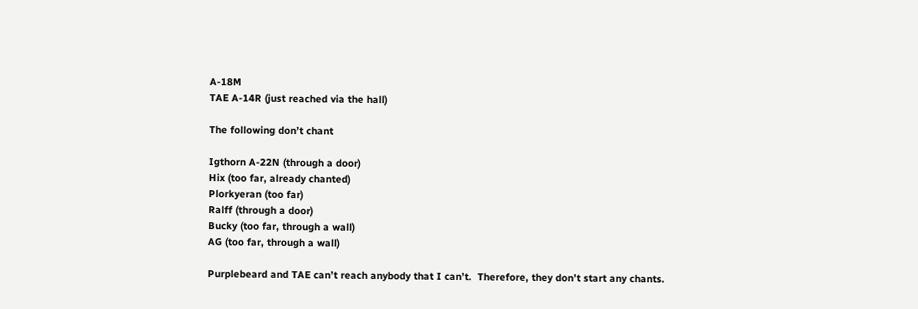A-18M
TAE A-14R (just reached via the hall)

The following don’t chant

Igthorn A-22N (through a door)
Hix (too far, already chanted)
Plorkyeran (too far)
Ralff (through a door)
Bucky (too far, through a wall)
AG (too far, through a wall)

Purplebeard and TAE can’t reach anybody that I can’t.  Therefore, they don’t start any chants.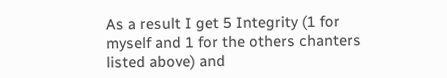As a result I get 5 Integrity (1 for myself and 1 for the others chanters listed above) and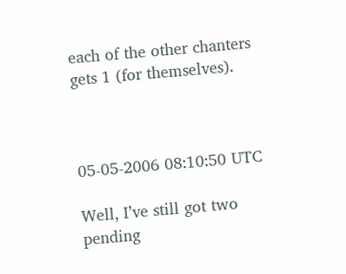each of the other chanters gets 1 (for themselves).



05-05-2006 08:10:50 UTC

Well, I’ve still got two pending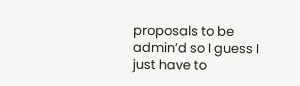proposals to be admin’d so I guess I just have to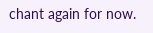chant again for now.